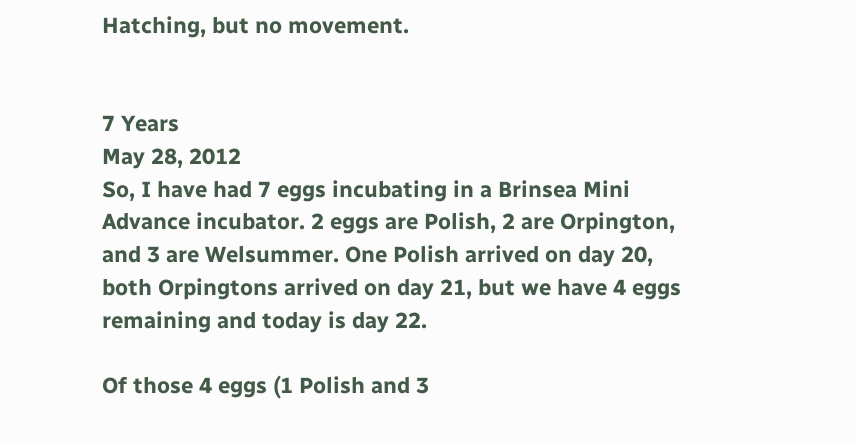Hatching, but no movement.


7 Years
May 28, 2012
So, I have had 7 eggs incubating in a Brinsea Mini Advance incubator. 2 eggs are Polish, 2 are Orpington, and 3 are Welsummer. One Polish arrived on day 20, both Orpingtons arrived on day 21, but we have 4 eggs remaining and today is day 22.

Of those 4 eggs (1 Polish and 3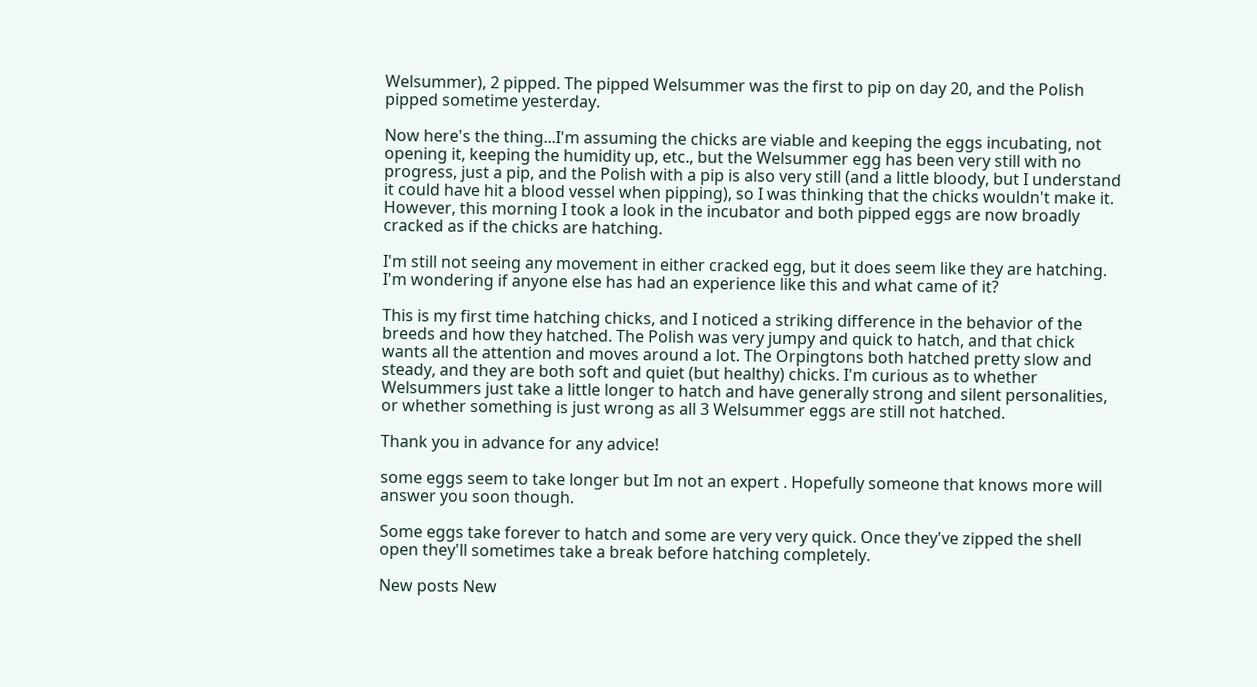Welsummer), 2 pipped. The pipped Welsummer was the first to pip on day 20, and the Polish pipped sometime yesterday.

Now here's the thing...I'm assuming the chicks are viable and keeping the eggs incubating, not opening it, keeping the humidity up, etc., but the Welsummer egg has been very still with no progress, just a pip, and the Polish with a pip is also very still (and a little bloody, but I understand it could have hit a blood vessel when pipping), so I was thinking that the chicks wouldn't make it. However, this morning I took a look in the incubator and both pipped eggs are now broadly cracked as if the chicks are hatching.

I'm still not seeing any movement in either cracked egg, but it does seem like they are hatching. I'm wondering if anyone else has had an experience like this and what came of it?

This is my first time hatching chicks, and I noticed a striking difference in the behavior of the breeds and how they hatched. The Polish was very jumpy and quick to hatch, and that chick wants all the attention and moves around a lot. The Orpingtons both hatched pretty slow and steady, and they are both soft and quiet (but healthy) chicks. I'm curious as to whether Welsummers just take a little longer to hatch and have generally strong and silent personalities, or whether something is just wrong as all 3 Welsummer eggs are still not hatched.

Thank you in advance for any advice!

some eggs seem to take longer but Im not an expert . Hopefully someone that knows more will answer you soon though.

Some eggs take forever to hatch and some are very very quick. Once they've zipped the shell open they'll sometimes take a break before hatching completely.

New posts New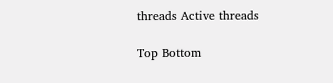threads Active threads

Top Bottom